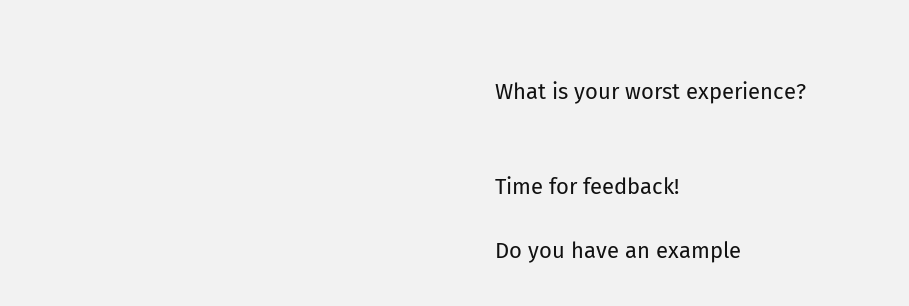What is your worst experience?


Time for feedback!

Do you have an example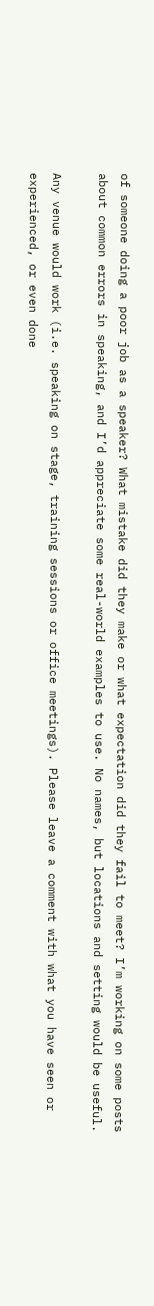of someone doing a poor job as a speaker? What mistake did they make or what expectation did they fail to meet? I’m working on some posts about common errors in speaking, and I’d appreciate some real-world examples to use. No names, but locations and setting would be useful.

Any venue would work (i.e. speaking on stage, training sessions or office meetings). Please leave a comment with what you have seen or experienced, or even done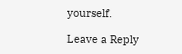yourself.

Leave a Reply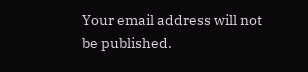Your email address will not be published.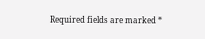Required fields are marked *